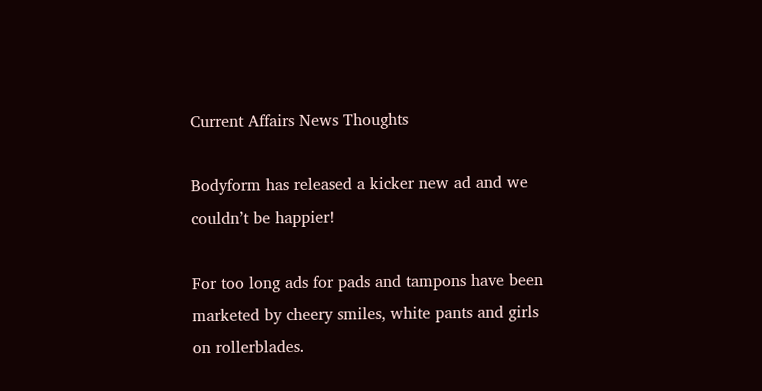Current Affairs News Thoughts

Bodyform has released a kicker new ad and we couldn’t be happier!

For too long ads for pads and tampons have been marketed by cheery smiles, white pants and girls on rollerblades.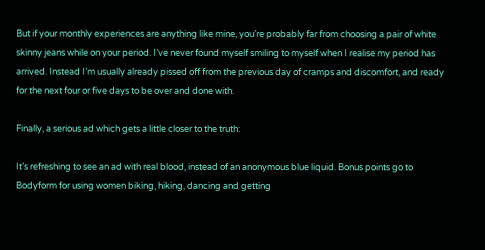But if your monthly experiences are anything like mine, you’re probably far from choosing a pair of white skinny jeans while on your period. I’ve never found myself smiling to myself when I realise my period has arrived. Instead I’m usually already pissed off from the previous day of cramps and discomfort, and ready for the next four or five days to be over and done with.

Finally, a serious ad which gets a little closer to the truth:

It’s refreshing to see an ad with real blood, instead of an anonymous blue liquid. Bonus points go to Bodyform for using women biking, hiking, dancing and getting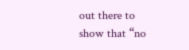out there to show that “no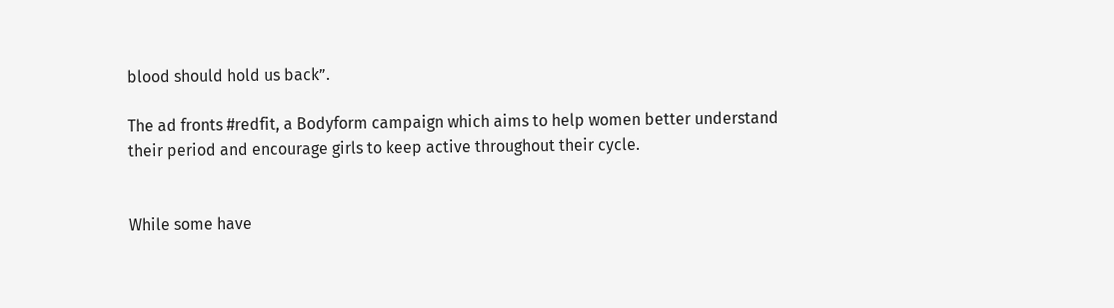blood should hold us back”.

The ad fronts #redfit, a Bodyform campaign which aims to help women better understand their period and encourage girls to keep active throughout their cycle.


While some have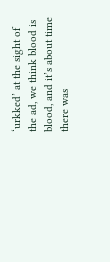‘urkked’ at the sight of the ad, we think blood is blood, and it’s about time there was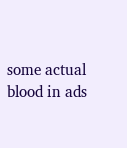some actual blood in ads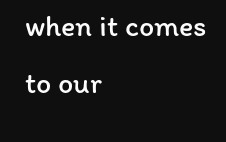when it comes to our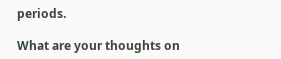periods.

What are your thoughts on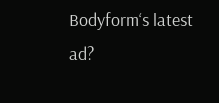Bodyform‘s latest ad?